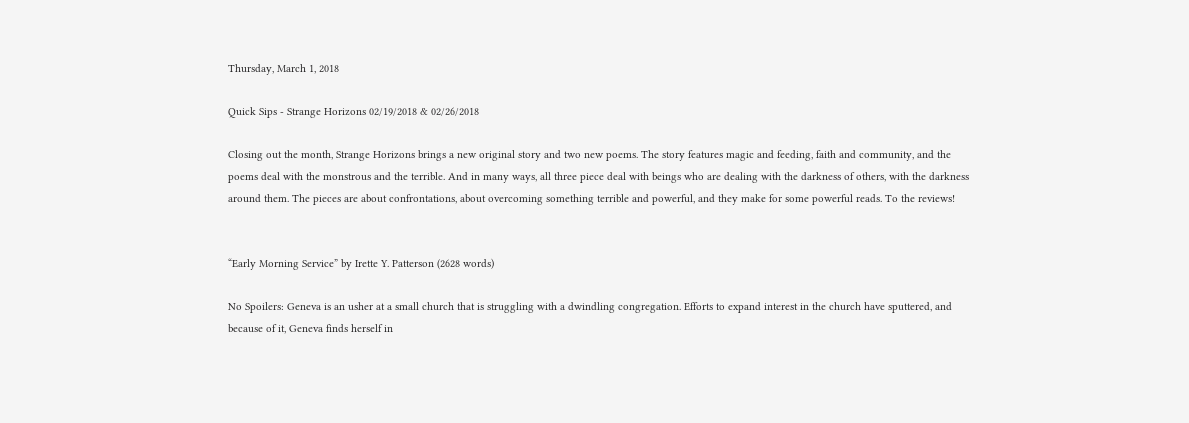Thursday, March 1, 2018

Quick Sips - Strange Horizons 02/19/2018 & 02/26/2018

Closing out the month, Strange Horizons brings a new original story and two new poems. The story features magic and feeding, faith and community, and the poems deal with the monstrous and the terrible. And in many ways, all three piece deal with beings who are dealing with the darkness of others, with the darkness around them. The pieces are about confrontations, about overcoming something terrible and powerful, and they make for some powerful reads. To the reviews!


“Early Morning Service” by Irette Y. Patterson (2628 words)

No Spoilers: Geneva is an usher at a small church that is struggling with a dwindling congregation. Efforts to expand interest in the church have sputtered, and because of it, Geneva finds herself in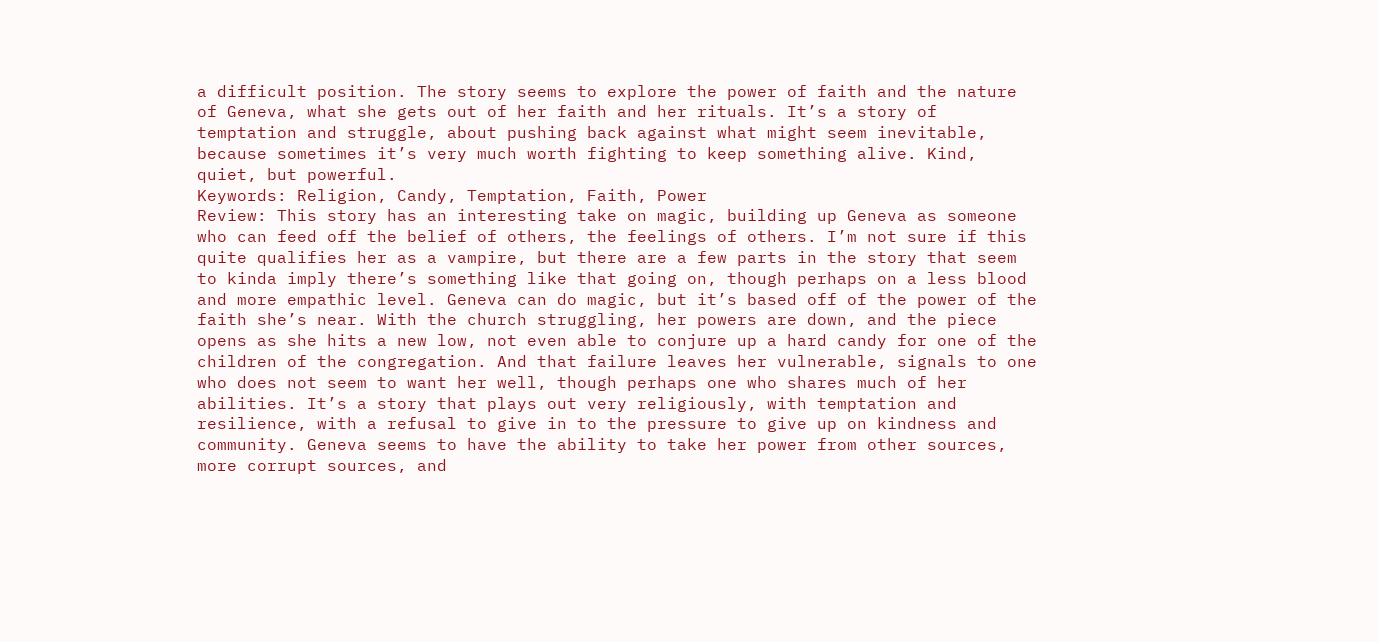a difficult position. The story seems to explore the power of faith and the nature of Geneva, what she gets out of her faith and her rituals. It’s a story of temptation and struggle, about pushing back against what might seem inevitable, because sometimes it’s very much worth fighting to keep something alive. Kind, quiet, but powerful.
Keywords: Religion, Candy, Temptation, Faith, Power
Review: This story has an interesting take on magic, building up Geneva as someone who can feed off the belief of others, the feelings of others. I’m not sure if this quite qualifies her as a vampire, but there are a few parts in the story that seem to kinda imply there’s something like that going on, though perhaps on a less blood and more empathic level. Geneva can do magic, but it’s based off of the power of the faith she’s near. With the church struggling, her powers are down, and the piece opens as she hits a new low, not even able to conjure up a hard candy for one of the children of the congregation. And that failure leaves her vulnerable, signals to one who does not seem to want her well, though perhaps one who shares much of her abilities. It’s a story that plays out very religiously, with temptation and resilience, with a refusal to give in to the pressure to give up on kindness and community. Geneva seems to have the ability to take her power from other sources, more corrupt sources, and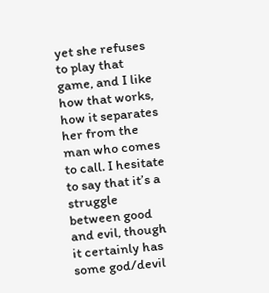yet she refuses to play that game, and I like how that works, how it separates her from the man who comes to call. I hesitate to say that it’s a struggle between good and evil, though it certainly has some god/devil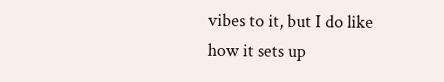vibes to it, but I do like how it sets up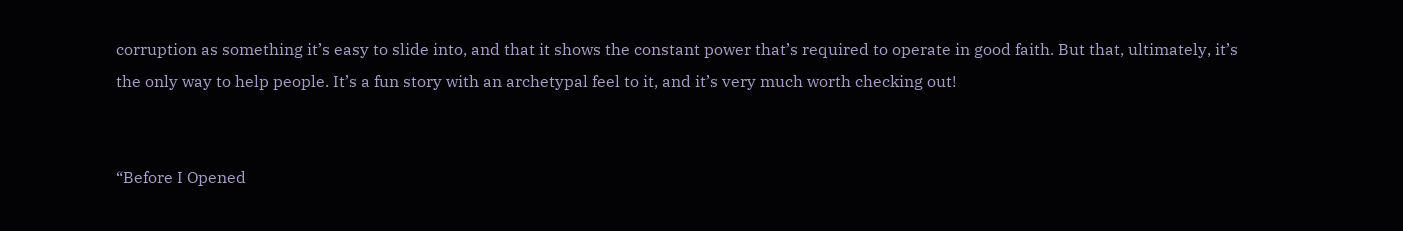corruption as something it’s easy to slide into, and that it shows the constant power that’s required to operate in good faith. But that, ultimately, it’s the only way to help people. It’s a fun story with an archetypal feel to it, and it’s very much worth checking out!


“Before I Opened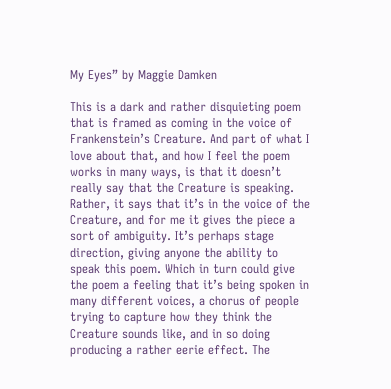My Eyes” by Maggie Damken

This is a dark and rather disquieting poem that is framed as coming in the voice of Frankenstein’s Creature. And part of what I love about that, and how I feel the poem works in many ways, is that it doesn’t really say that the Creature is speaking. Rather, it says that it’s in the voice of the Creature, and for me it gives the piece a sort of ambiguity. It’s perhaps stage direction, giving anyone the ability to speak this poem. Which in turn could give the poem a feeling that it’s being spoken in many different voices, a chorus of people trying to capture how they think the Creature sounds like, and in so doing producing a rather eerie effect. The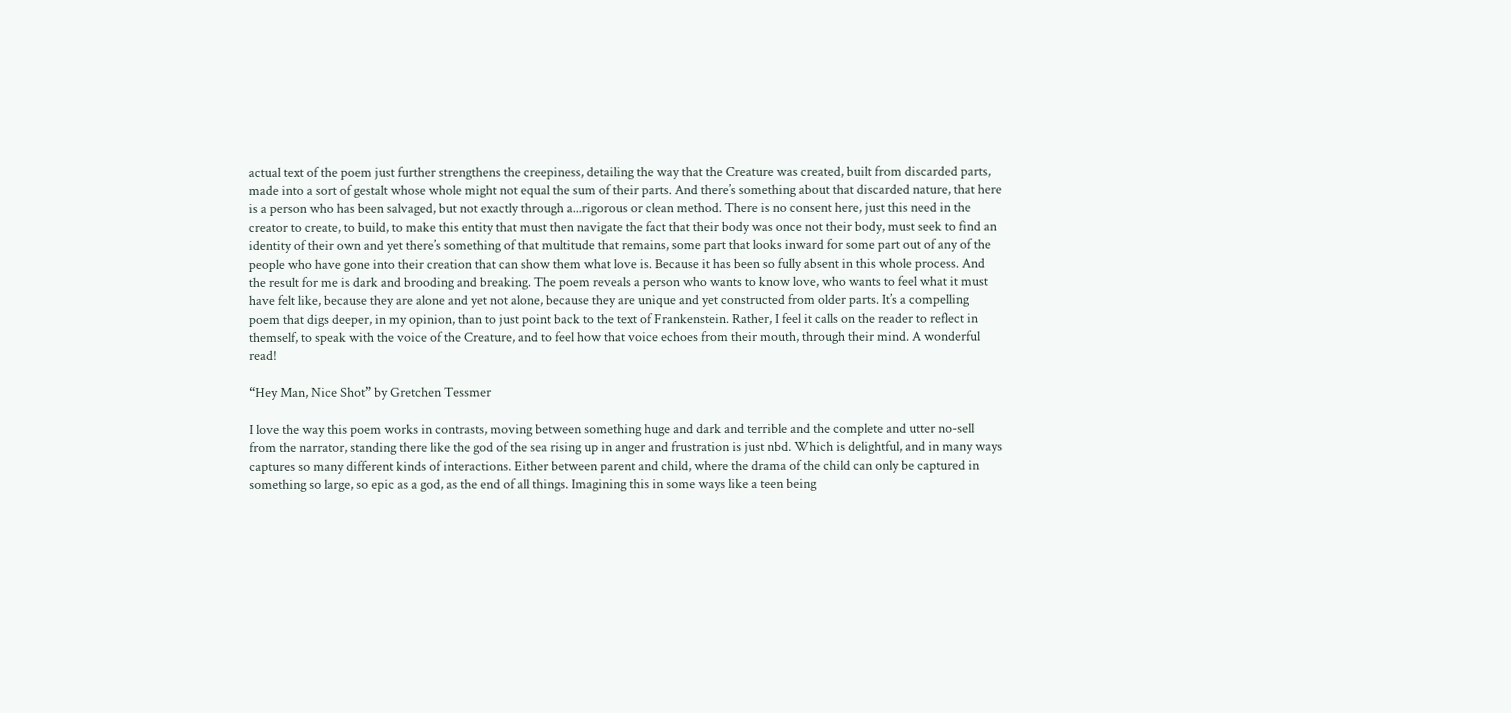actual text of the poem just further strengthens the creepiness, detailing the way that the Creature was created, built from discarded parts, made into a sort of gestalt whose whole might not equal the sum of their parts. And there’s something about that discarded nature, that here is a person who has been salvaged, but not exactly through a...rigorous or clean method. There is no consent here, just this need in the creator to create, to build, to make this entity that must then navigate the fact that their body was once not their body, must seek to find an identity of their own and yet there’s something of that multitude that remains, some part that looks inward for some part out of any of the people who have gone into their creation that can show them what love is. Because it has been so fully absent in this whole process. And the result for me is dark and brooding and breaking. The poem reveals a person who wants to know love, who wants to feel what it must have felt like, because they are alone and yet not alone, because they are unique and yet constructed from older parts. It’s a compelling poem that digs deeper, in my opinion, than to just point back to the text of Frankenstein. Rather, I feel it calls on the reader to reflect in themself, to speak with the voice of the Creature, and to feel how that voice echoes from their mouth, through their mind. A wonderful read!

“Hey Man, Nice Shot” by Gretchen Tessmer

I love the way this poem works in contrasts, moving between something huge and dark and terrible and the complete and utter no-sell from the narrator, standing there like the god of the sea rising up in anger and frustration is just nbd. Which is delightful, and in many ways captures so many different kinds of interactions. Either between parent and child, where the drama of the child can only be captured in something so large, so epic as a god, as the end of all things. Imagining this in some ways like a teen being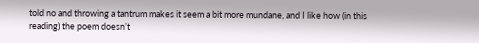told no and throwing a tantrum makes it seem a bit more mundane, and I like how (in this reading) the poem doesn’t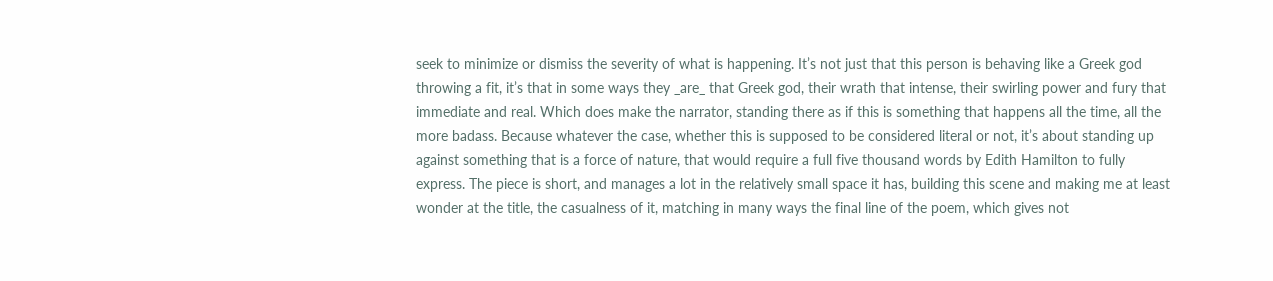seek to minimize or dismiss the severity of what is happening. It’s not just that this person is behaving like a Greek god throwing a fit, it’s that in some ways they _are_ that Greek god, their wrath that intense, their swirling power and fury that immediate and real. Which does make the narrator, standing there as if this is something that happens all the time, all the more badass. Because whatever the case, whether this is supposed to be considered literal or not, it’s about standing up against something that is a force of nature, that would require a full five thousand words by Edith Hamilton to fully express. The piece is short, and manages a lot in the relatively small space it has, building this scene and making me at least wonder at the title, the casualness of it, matching in many ways the final line of the poem, which gives not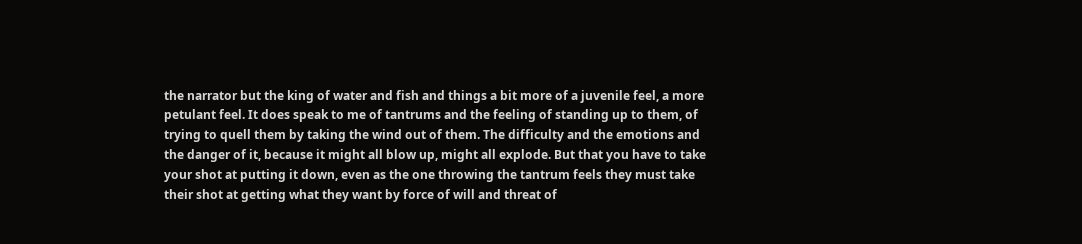the narrator but the king of water and fish and things a bit more of a juvenile feel, a more petulant feel. It does speak to me of tantrums and the feeling of standing up to them, of trying to quell them by taking the wind out of them. The difficulty and the emotions and the danger of it, because it might all blow up, might all explode. But that you have to take your shot at putting it down, even as the one throwing the tantrum feels they must take their shot at getting what they want by force of will and threat of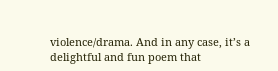violence/drama. And in any case, it’s a delightful and fun poem that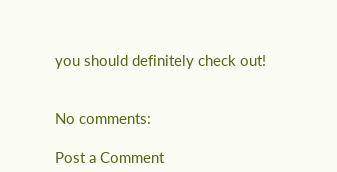you should definitely check out!


No comments:

Post a Comment